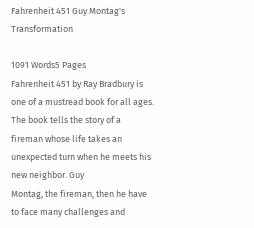Fahrenheit 451 Guy Montag's Transformation

1091 Words5 Pages
Fahrenheit 451 by Ray Bradbury is one of a mustread book for all ages. The book tells the story of a fireman whose life takes an unexpected turn when he meets his new neighbor. Guy
Montag, the fireman, then he have to face many challenges and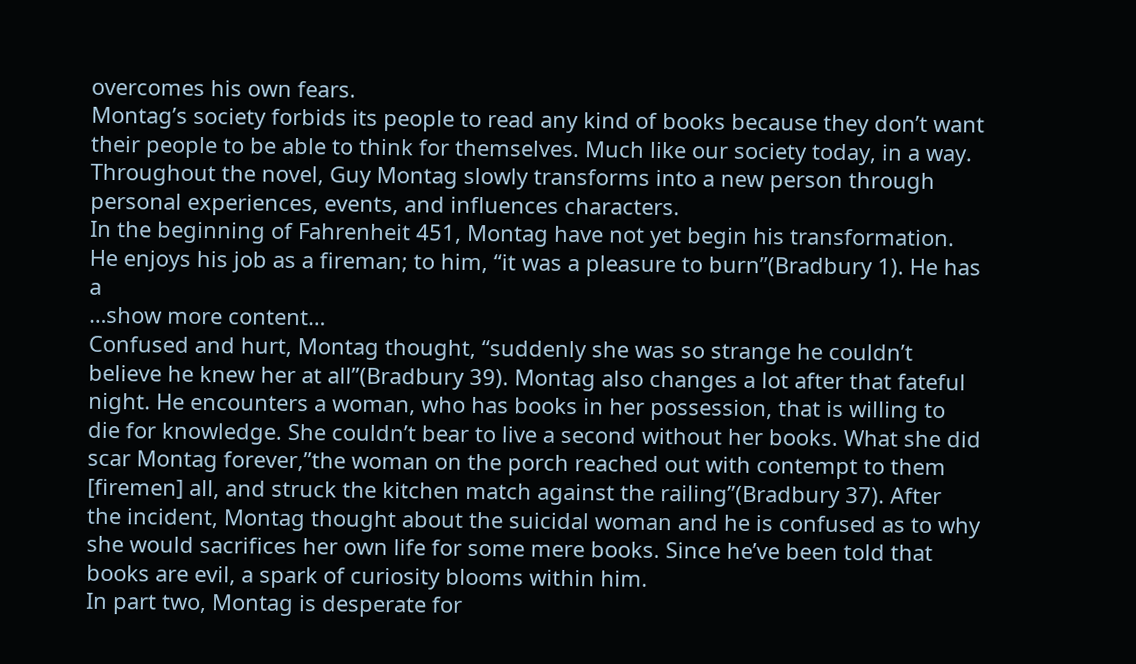overcomes his own fears.
Montag’s society forbids its people to read any kind of books because they don’t want their people to be able to think for themselves. Much like our society today, in a way. Throughout the novel, Guy Montag slowly transforms into a new person through personal experiences, events, and influences characters.
In the beginning of Fahrenheit 451, Montag have not yet begin his transformation. He enjoys his job as a fireman; to him, “it was a pleasure to burn”(Bradbury 1). He has a
…show more content…
Confused and hurt, Montag thought, “suddenly she was so strange he couldn’t believe he knew her at all”(Bradbury 39). Montag also changes a lot after that fateful night. He encounters a woman, who has books in her possession, that is willing to die for knowledge. She couldn’t bear to live a second without her books. What she did scar Montag forever,”the woman on the porch reached out with contempt to them [firemen] all, and struck the kitchen match against the railing”(Bradbury 37). After the incident, Montag thought about the suicidal woman and he is confused as to why she would sacrifices her own life for some mere books. Since he’ve been told that books are evil, a spark of curiosity blooms within him.
In part two, Montag is desperate for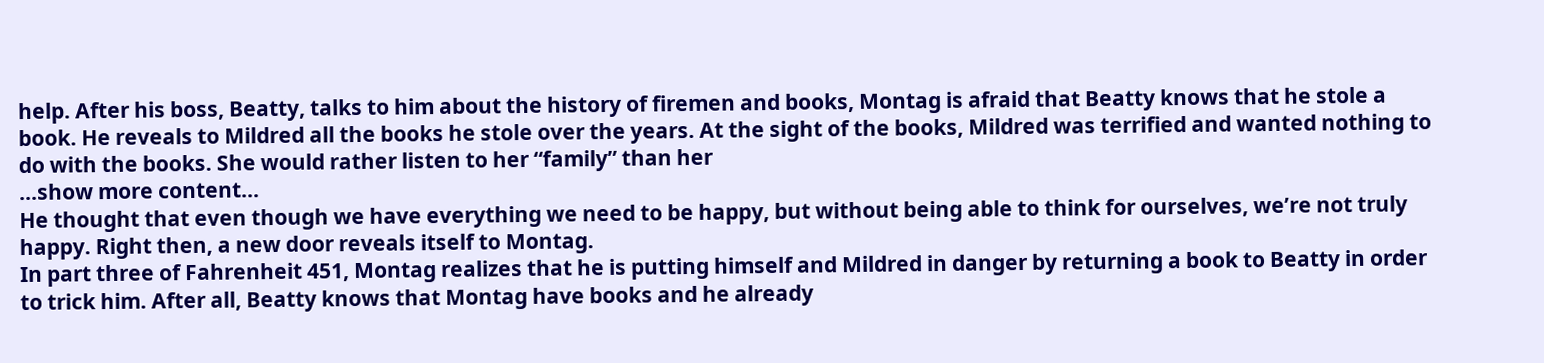help. After his boss, Beatty, talks to him about the history of firemen and books, Montag is afraid that Beatty knows that he stole a book. He reveals to Mildred all the books he stole over the years. At the sight of the books, Mildred was terrified and wanted nothing to do with the books. She would rather listen to her “family” than her
…show more content…
He thought that even though we have everything we need to be happy, but without being able to think for ourselves, we’re not truly happy. Right then, a new door reveals itself to Montag.
In part three of Fahrenheit 451, Montag realizes that he is putting himself and Mildred in danger by returning a book to Beatty in order to trick him. After all, Beatty knows that Montag have books and he already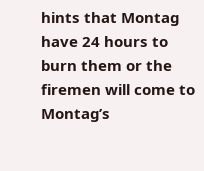hints that Montag have 24 hours to burn them or the firemen will come to Montag’s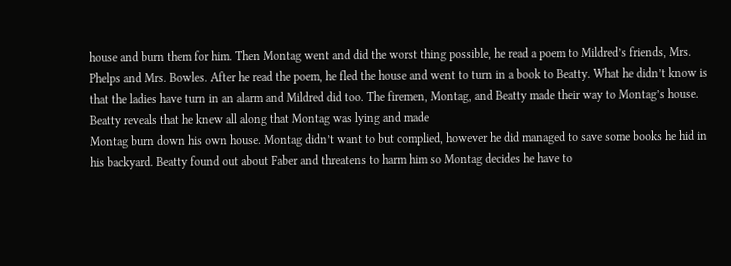house and burn them for him. Then Montag went and did the worst thing possible, he read a poem to Mildred’s friends, Mrs. Phelps and Mrs. Bowles. After he read the poem, he fled the house and went to turn in a book to Beatty. What he didn’t know is that the ladies have turn in an alarm and Mildred did too. The firemen, Montag, and Beatty made their way to Montag’s house. Beatty reveals that he knew all along that Montag was lying and made
Montag burn down his own house. Montag didn’t want to but complied, however he did managed to save some books he hid in his backyard. Beatty found out about Faber and threatens to harm him so Montag decides he have to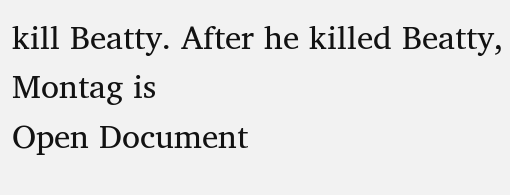kill Beatty. After he killed Beatty, Montag is
Open Document